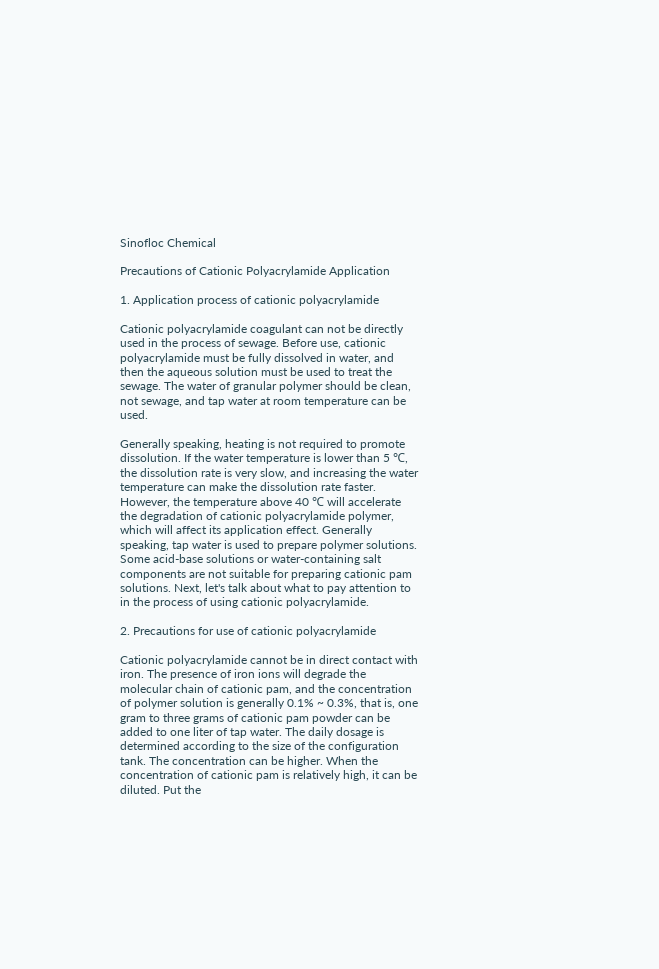Sinofloc Chemical

Precautions of Cationic Polyacrylamide Application

1. Application process of cationic polyacrylamide

Cationic polyacrylamide coagulant can not be directly used in the process of sewage. Before use, cationic polyacrylamide must be fully dissolved in water, and then the aqueous solution must be used to treat the sewage. The water of granular polymer should be clean, not sewage, and tap water at room temperature can be used.

Generally speaking, heating is not required to promote dissolution. If the water temperature is lower than 5 ℃, the dissolution rate is very slow, and increasing the water temperature can make the dissolution rate faster. However, the temperature above 40 ℃ will accelerate the degradation of cationic polyacrylamide polymer, which will affect its application effect. Generally speaking, tap water is used to prepare polymer solutions. Some acid-base solutions or water-containing salt components are not suitable for preparing cationic pam solutions. Next, let's talk about what to pay attention to in the process of using cationic polyacrylamide.

2. Precautions for use of cationic polyacrylamide

Cationic polyacrylamide cannot be in direct contact with iron. The presence of iron ions will degrade the molecular chain of cationic pam, and the concentration of polymer solution is generally 0.1% ~ 0.3%, that is, one gram to three grams of cationic pam powder can be added to one liter of tap water. The daily dosage is determined according to the size of the configuration tank. The concentration can be higher. When the concentration of cationic pam is relatively high, it can be diluted. Put the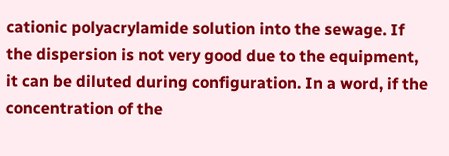cationic polyacrylamide solution into the sewage. If the dispersion is not very good due to the equipment, it can be diluted during configuration. In a word, if the concentration of the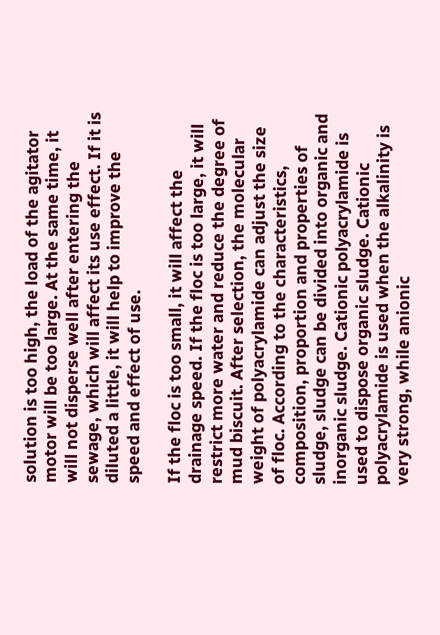solution is too high, the load of the agitator motor will be too large. At the same time, it will not disperse well after entering the sewage, which will affect its use effect. If it is diluted a little, it will help to improve the speed and effect of use.

If the floc is too small, it will affect the drainage speed. If the floc is too large, it will restrict more water and reduce the degree of mud biscuit. After selection, the molecular weight of polyacrylamide can adjust the size of floc. According to the characteristics, composition, proportion and properties of sludge, sludge can be divided into organic and inorganic sludge. Cationic polyacrylamide is used to dispose organic sludge. Cationic polyacrylamide is used when the alkalinity is very strong, while anionic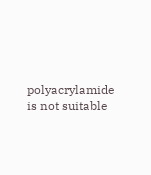polyacrylamide is not suitable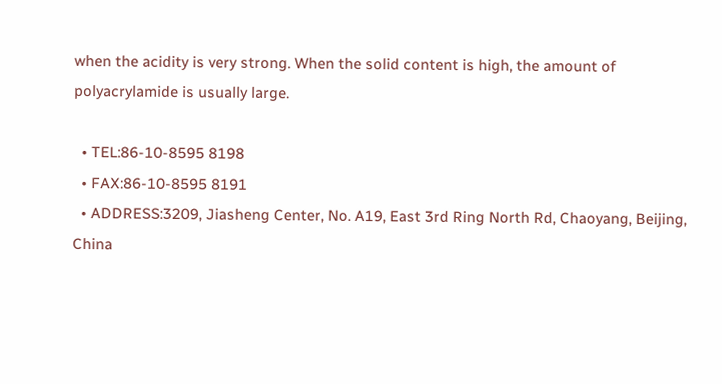when the acidity is very strong. When the solid content is high, the amount of polyacrylamide is usually large.

  • TEL:86-10-8595 8198
  • FAX:86-10-8595 8191
  • ADDRESS:3209, Jiasheng Center, No. A19, East 3rd Ring North Rd, Chaoyang, Beijing, China